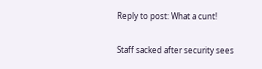Reply to post: What a cunt!

Staff sacked after security sees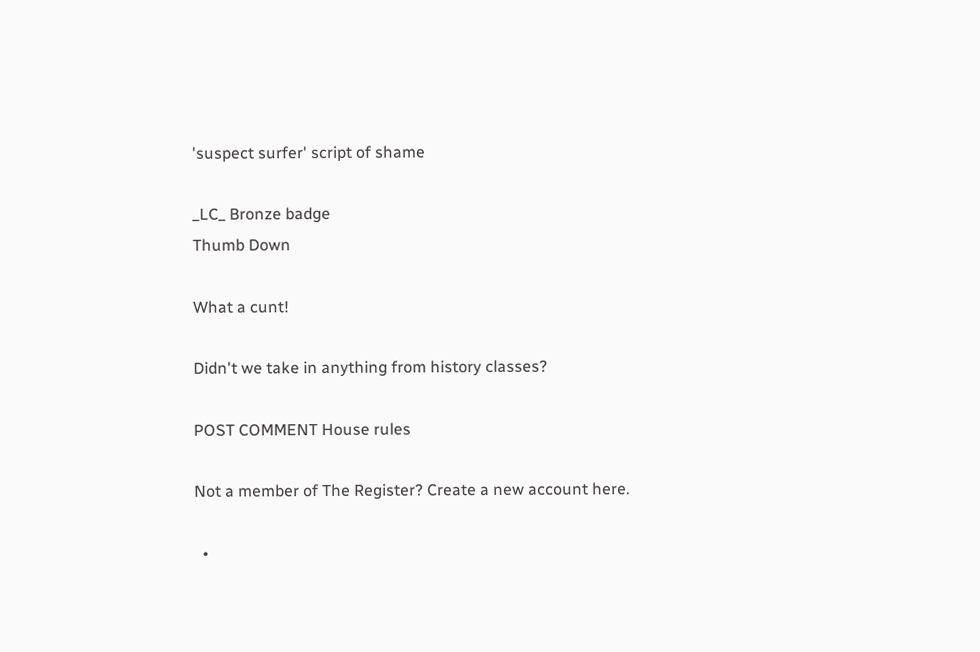'suspect surfer' script of shame

_LC_ Bronze badge
Thumb Down

What a cunt!

Didn't we take in anything from history classes?

POST COMMENT House rules

Not a member of The Register? Create a new account here.

  •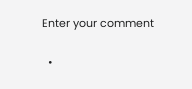Enter your comment

  •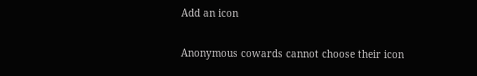Add an icon

Anonymous cowards cannot choose their icon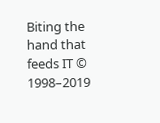Biting the hand that feeds IT © 1998–2019